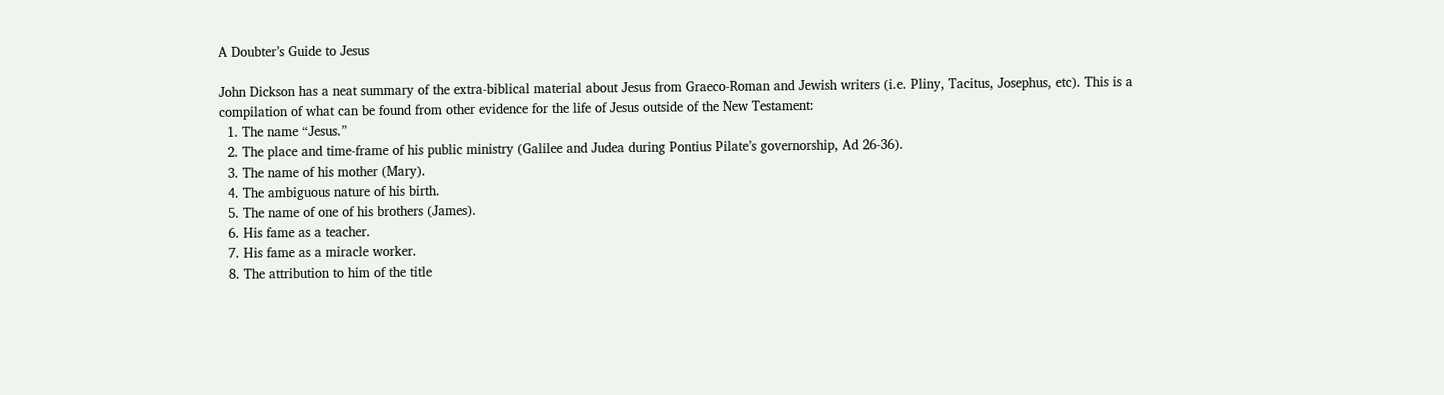A Doubter’s Guide to Jesus

John Dickson has a neat summary of the extra-biblical material about Jesus from Graeco-Roman and Jewish writers (i.e. Pliny, Tacitus, Josephus, etc). This is a compilation of what can be found from other evidence for the life of Jesus outside of the New Testament:
  1. The name “Jesus.”
  2. The place and time-frame of his public ministry (Galilee and Judea during Pontius Pilate’s governorship, Ad 26-36).
  3. The name of his mother (Mary).
  4. The ambiguous nature of his birth.
  5. The name of one of his brothers (James).
  6. His fame as a teacher.
  7. His fame as a miracle worker.
  8. The attribution to him of the title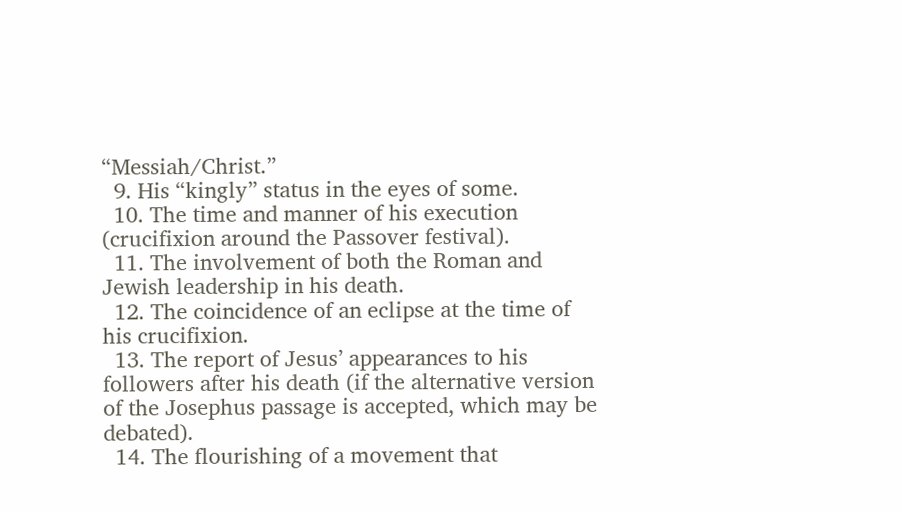“Messiah/Christ.”
  9. His “kingly” status in the eyes of some.
  10. The time and manner of his execution (crucifixion around the Passover festival).
  11. The involvement of both the Roman and Jewish leadership in his death.
  12. The coincidence of an eclipse at the time of his crucifixion.
  13. The report of Jesus’ appearances to his followers after his death (if the alternative version of the Josephus passage is accepted, which may be debated).
  14. The flourishing of a movement that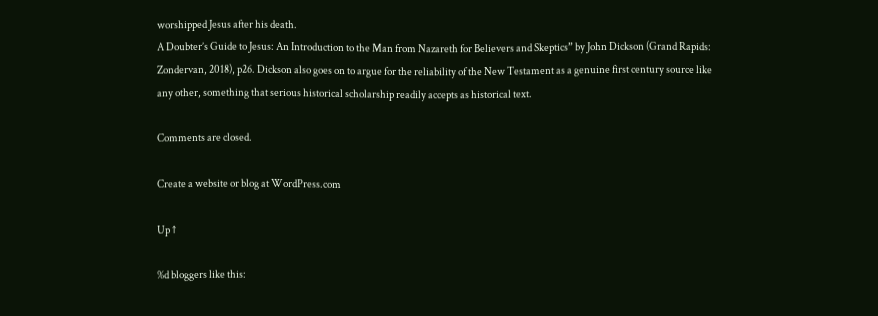worshipped Jesus after his death.
A Doubter’s Guide to Jesus: An Introduction to the Man from Nazareth for Believers and Skeptics” by John Dickson (Grand Rapids: Zondervan, 2018), p26. Dickson also goes on to argue for the reliability of the New Testament as a genuine first century source like any other, something that serious historical scholarship readily accepts as historical text.

Comments are closed.

Create a website or blog at WordPress.com

Up ↑

%d bloggers like this: